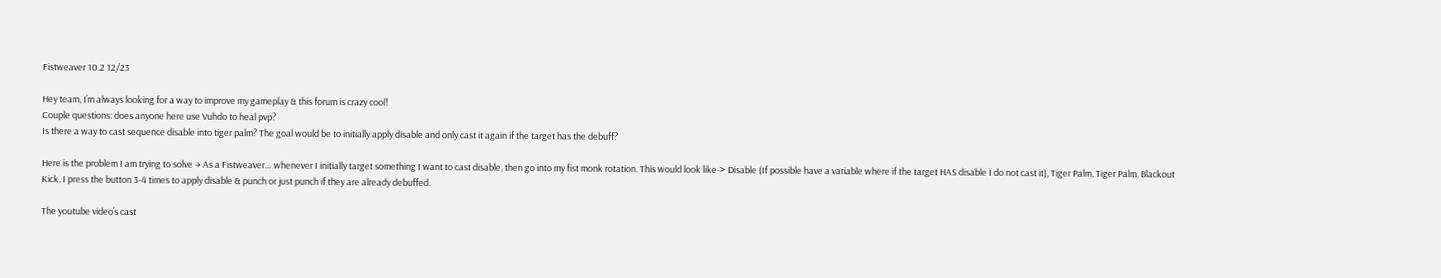Fistweaver 10.2 12/23

Hey team, I’m always looking for a way to improve my gameplay & this forum is crazy cool!
Couple questions: does anyone here use Vuhdo to heal pvp?
Is there a way to cast sequence disable into tiger palm? The goal would be to initially apply disable and only cast it again if the target has the debuff?

Here is the problem I am trying to solve → As a Fistweaver… whenever I initially target something I want to cast disable, then go into my fist monk rotation. This would look like-> Disable (If possible have a variable where if the target HAS disable I do not cast it), Tiger Palm, Tiger Palm, Blackout Kick. I press the button 3-4 times to apply disable & punch or just punch if they are already debuffed.

The youtube video’s cast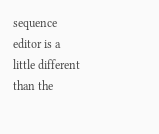sequence editor is a little different than the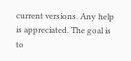current versions. Any help is appreciated. The goal is to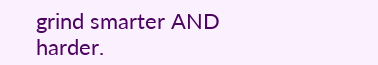grind smarter AND harder.